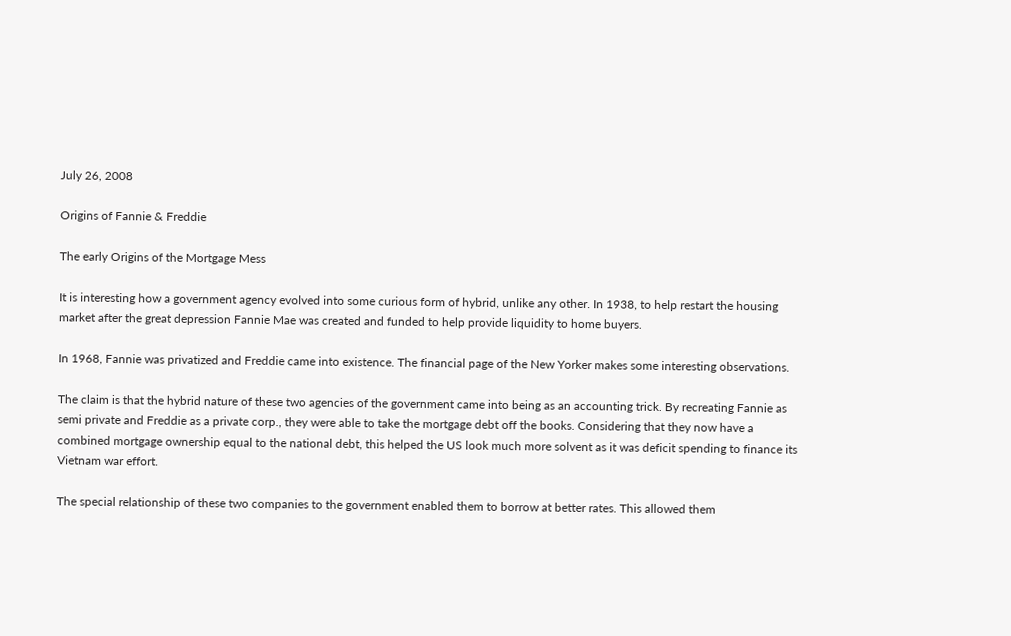July 26, 2008

Origins of Fannie & Freddie

The early Origins of the Mortgage Mess

It is interesting how a government agency evolved into some curious form of hybrid, unlike any other. In 1938, to help restart the housing market after the great depression Fannie Mae was created and funded to help provide liquidity to home buyers.

In 1968, Fannie was privatized and Freddie came into existence. The financial page of the New Yorker makes some interesting observations.

The claim is that the hybrid nature of these two agencies of the government came into being as an accounting trick. By recreating Fannie as semi private and Freddie as a private corp., they were able to take the mortgage debt off the books. Considering that they now have a combined mortgage ownership equal to the national debt, this helped the US look much more solvent as it was deficit spending to finance its Vietnam war effort.

The special relationship of these two companies to the government enabled them to borrow at better rates. This allowed them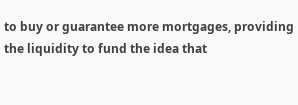to buy or guarantee more mortgages, providing the liquidity to fund the idea that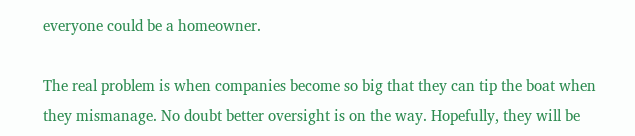everyone could be a homeowner.

The real problem is when companies become so big that they can tip the boat when they mismanage. No doubt better oversight is on the way. Hopefully, they will be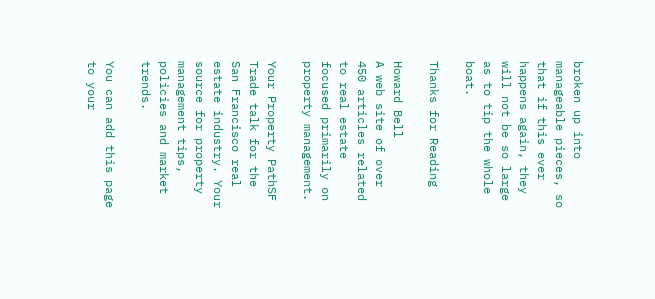broken up into manageable pieces, so that if this ever happens again, they will not be so large as to tip the whole boat.

Thanks for Reading

Howard Bell
A web site of over 450 articles related to real estate focused primarily on property management.

Your Property PathSF
Trade talk for the San Francisco real estate industry. Your source for property management tips, policies and market trends.

You can add this page to your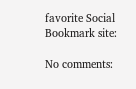favorite Social Bookmark site:

No comments: